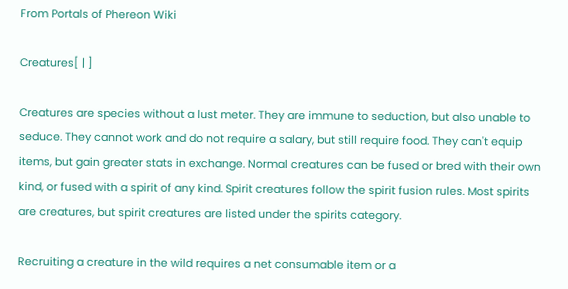From Portals of Phereon Wiki

Creatures[ | ]

Creatures are species without a lust meter. They are immune to seduction, but also unable to seduce. They cannot work and do not require a salary, but still require food. They can't equip items, but gain greater stats in exchange. Normal creatures can be fused or bred with their own kind, or fused with a spirit of any kind. Spirit creatures follow the spirit fusion rules. Most spirits are creatures, but spirit creatures are listed under the spirits category.

Recruiting a creature in the wild requires a net consumable item or a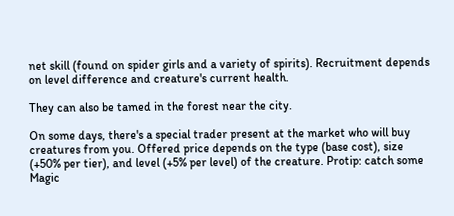net skill (found on spider girls and a variety of spirits). Recruitment depends on level difference and creature's current health.

They can also be tamed in the forest near the city.

On some days, there's a special trader present at the market who will buy creatures from you. Offered price depends on the type (base cost), size (+50% per tier), and level (+5% per level) of the creature. Protip: catch some Magic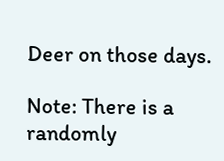Deer on those days.

Note: There is a randomly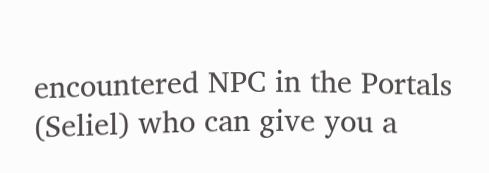encountered NPC in the Portals (Seliel) who can give you a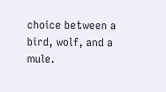choice between a bird, wolf, and a mule.